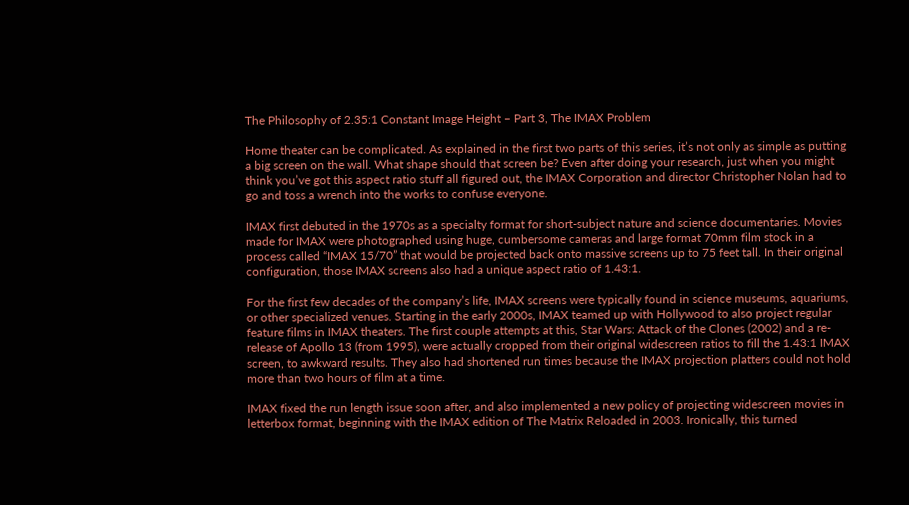The Philosophy of 2.35:1 Constant Image Height – Part 3, The IMAX Problem

Home theater can be complicated. As explained in the first two parts of this series, it’s not only as simple as putting a big screen on the wall. What shape should that screen be? Even after doing your research, just when you might think you’ve got this aspect ratio stuff all figured out, the IMAX Corporation and director Christopher Nolan had to go and toss a wrench into the works to confuse everyone.

IMAX first debuted in the 1970s as a specialty format for short-subject nature and science documentaries. Movies made for IMAX were photographed using huge, cumbersome cameras and large format 70mm film stock in a process called “IMAX 15/70” that would be projected back onto massive screens up to 75 feet tall. In their original configuration, those IMAX screens also had a unique aspect ratio of 1.43:1.

For the first few decades of the company’s life, IMAX screens were typically found in science museums, aquariums, or other specialized venues. Starting in the early 2000s, IMAX teamed up with Hollywood to also project regular feature films in IMAX theaters. The first couple attempts at this, Star Wars: Attack of the Clones (2002) and a re-release of Apollo 13 (from 1995), were actually cropped from their original widescreen ratios to fill the 1.43:1 IMAX screen, to awkward results. They also had shortened run times because the IMAX projection platters could not hold more than two hours of film at a time.

IMAX fixed the run length issue soon after, and also implemented a new policy of projecting widescreen movies in letterbox format, beginning with the IMAX edition of The Matrix Reloaded in 2003. Ironically, this turned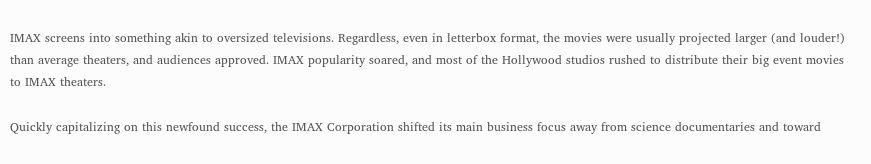IMAX screens into something akin to oversized televisions. Regardless, even in letterbox format, the movies were usually projected larger (and louder!) than average theaters, and audiences approved. IMAX popularity soared, and most of the Hollywood studios rushed to distribute their big event movies to IMAX theaters.

Quickly capitalizing on this newfound success, the IMAX Corporation shifted its main business focus away from science documentaries and toward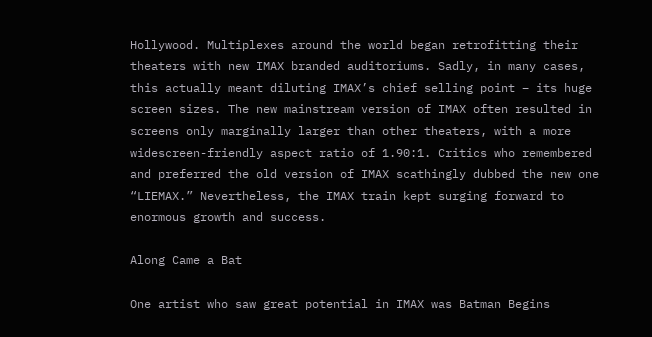Hollywood. Multiplexes around the world began retrofitting their theaters with new IMAX branded auditoriums. Sadly, in many cases, this actually meant diluting IMAX’s chief selling point – its huge screen sizes. The new mainstream version of IMAX often resulted in screens only marginally larger than other theaters, with a more widescreen-friendly aspect ratio of 1.90:1. Critics who remembered and preferred the old version of IMAX scathingly dubbed the new one “LIEMAX.” Nevertheless, the IMAX train kept surging forward to enormous growth and success.

Along Came a Bat

One artist who saw great potential in IMAX was Batman Begins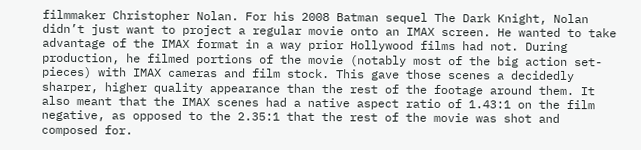filmmaker Christopher Nolan. For his 2008 Batman sequel The Dark Knight, Nolan didn’t just want to project a regular movie onto an IMAX screen. He wanted to take advantage of the IMAX format in a way prior Hollywood films had not. During production, he filmed portions of the movie (notably most of the big action set-pieces) with IMAX cameras and film stock. This gave those scenes a decidedly sharper, higher quality appearance than the rest of the footage around them. It also meant that the IMAX scenes had a native aspect ratio of 1.43:1 on the film negative, as opposed to the 2.35:1 that the rest of the movie was shot and composed for.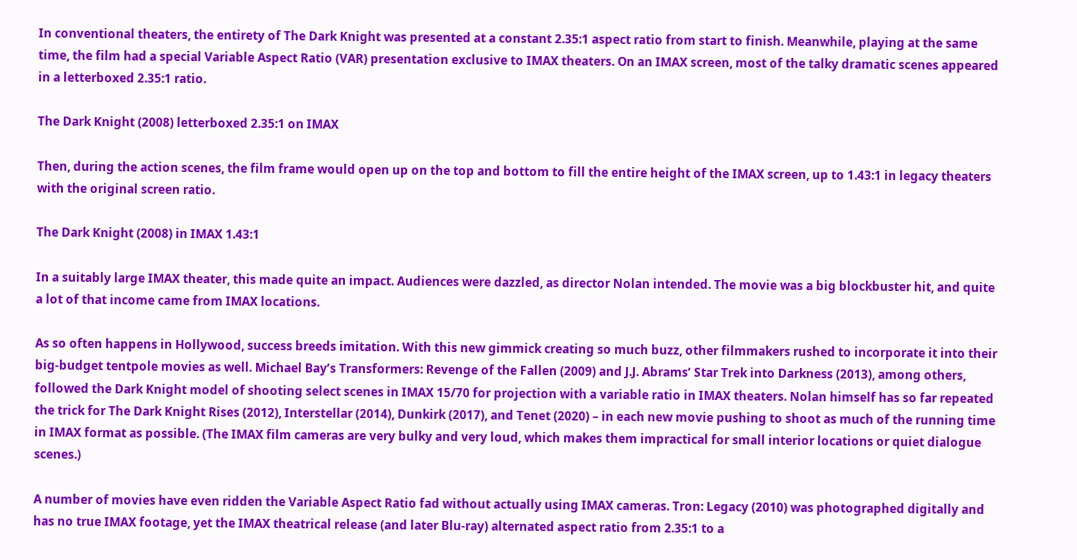In conventional theaters, the entirety of The Dark Knight was presented at a constant 2.35:1 aspect ratio from start to finish. Meanwhile, playing at the same time, the film had a special Variable Aspect Ratio (VAR) presentation exclusive to IMAX theaters. On an IMAX screen, most of the talky dramatic scenes appeared in a letterboxed 2.35:1 ratio.

The Dark Knight (2008) letterboxed 2.35:1 on IMAX

Then, during the action scenes, the film frame would open up on the top and bottom to fill the entire height of the IMAX screen, up to 1.43:1 in legacy theaters with the original screen ratio.

The Dark Knight (2008) in IMAX 1.43:1

In a suitably large IMAX theater, this made quite an impact. Audiences were dazzled, as director Nolan intended. The movie was a big blockbuster hit, and quite a lot of that income came from IMAX locations.

As so often happens in Hollywood, success breeds imitation. With this new gimmick creating so much buzz, other filmmakers rushed to incorporate it into their big-budget tentpole movies as well. Michael Bay’s Transformers: Revenge of the Fallen (2009) and J.J. Abrams’ Star Trek into Darkness (2013), among others, followed the Dark Knight model of shooting select scenes in IMAX 15/70 for projection with a variable ratio in IMAX theaters. Nolan himself has so far repeated the trick for The Dark Knight Rises (2012), Interstellar (2014), Dunkirk (2017), and Tenet (2020) – in each new movie pushing to shoot as much of the running time in IMAX format as possible. (The IMAX film cameras are very bulky and very loud, which makes them impractical for small interior locations or quiet dialogue scenes.)

A number of movies have even ridden the Variable Aspect Ratio fad without actually using IMAX cameras. Tron: Legacy (2010) was photographed digitally and has no true IMAX footage, yet the IMAX theatrical release (and later Blu-ray) alternated aspect ratio from 2.35:1 to a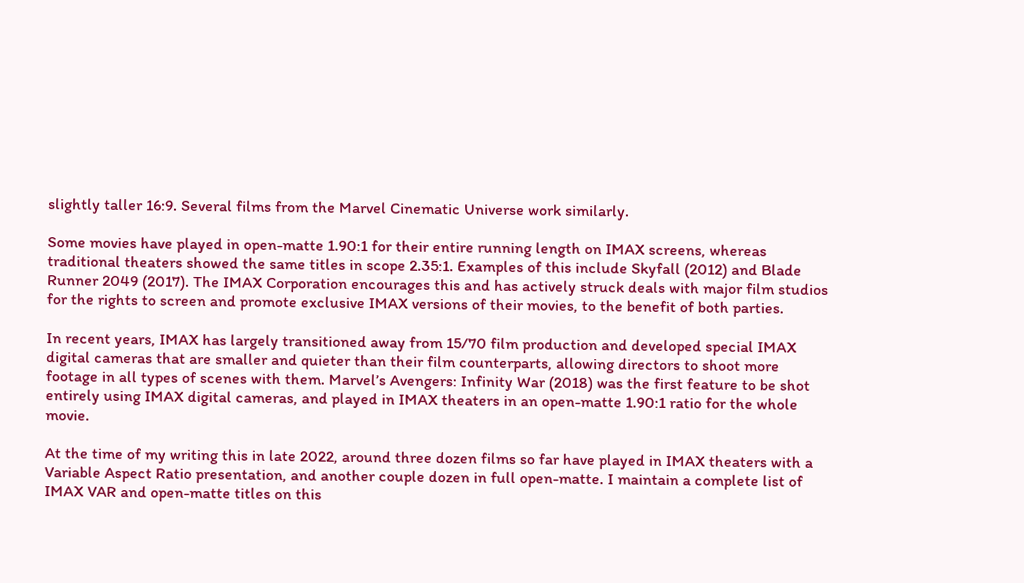slightly taller 16:9. Several films from the Marvel Cinematic Universe work similarly.

Some movies have played in open-matte 1.90:1 for their entire running length on IMAX screens, whereas traditional theaters showed the same titles in scope 2.35:1. Examples of this include Skyfall (2012) and Blade Runner 2049 (2017). The IMAX Corporation encourages this and has actively struck deals with major film studios for the rights to screen and promote exclusive IMAX versions of their movies, to the benefit of both parties.

In recent years, IMAX has largely transitioned away from 15/70 film production and developed special IMAX digital cameras that are smaller and quieter than their film counterparts, allowing directors to shoot more footage in all types of scenes with them. Marvel’s Avengers: Infinity War (2018) was the first feature to be shot entirely using IMAX digital cameras, and played in IMAX theaters in an open-matte 1.90:1 ratio for the whole movie.

At the time of my writing this in late 2022, around three dozen films so far have played in IMAX theaters with a Variable Aspect Ratio presentation, and another couple dozen in full open-matte. I maintain a complete list of IMAX VAR and open-matte titles on this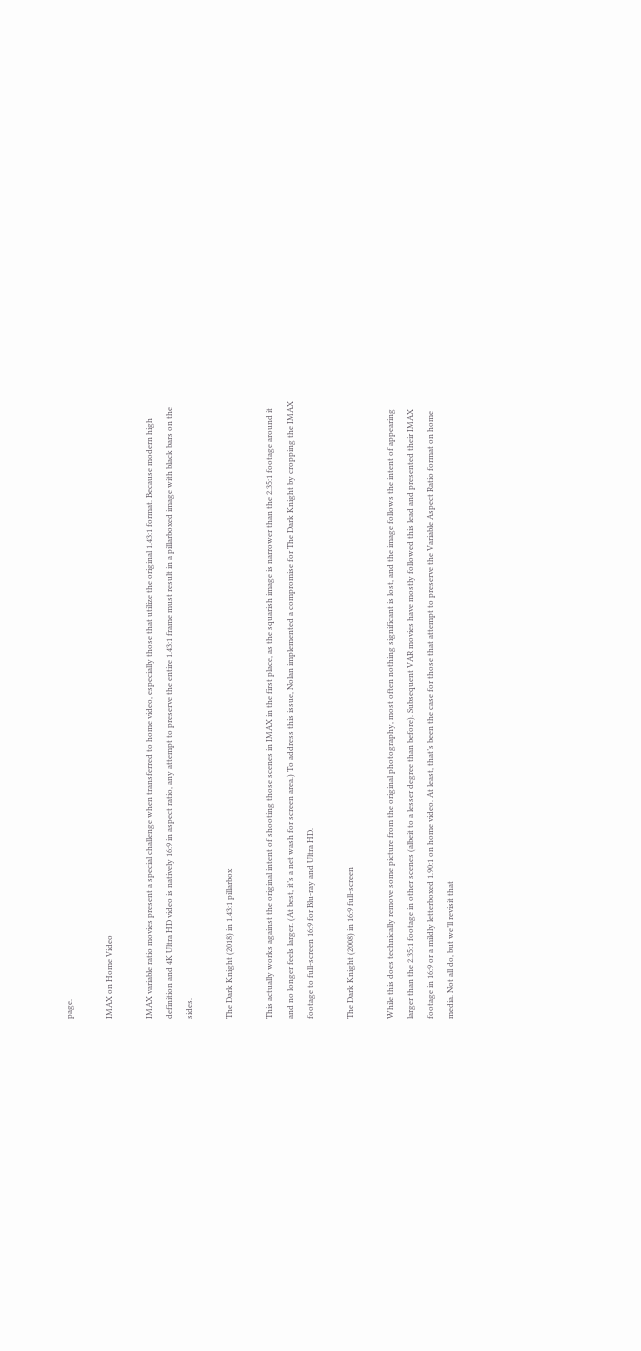page.

IMAX on Home Video

IMAX variable ratio movies present a special challenge when transferred to home video, especially those that utilize the original 1.43:1 format. Because modern high definition and 4K Ultra HD video is natively 16:9 in aspect ratio, any attempt to preserve the entire 1.43:1 frame must result in a pillarboxed image with black bars on the sides.

The Dark Knight (2018) in 1.43:1 pillarbox

This actually works against the original intent of shooting those scenes in IMAX in the first place, as the squarish image is narrower than the 2.35:1 footage around it and no longer feels larger. (At best, it’s a net wash for screen area.) To address this issue, Nolan implemented a compromise for The Dark Knight by cropping the IMAX footage to full-screen 16:9 for Blu-ray and Ultra HD.

The Dark Knight (2008) in 16:9 full-screen

While this does technically remove some picture from the original photography, most often nothing significant is lost, and the image follows the intent of appearing larger than the 2.35:1 footage in other scenes (albeit to a lesser degree than before). Subsequent VAR movies have mostly followed this lead and presented their IMAX footage in 16:9 or a mildly letterboxed 1.90:1 on home video. At least, that’s been the case for those that attempt to preserve the Variable Aspect Ratio format on home media. Not all do, but we’ll revisit that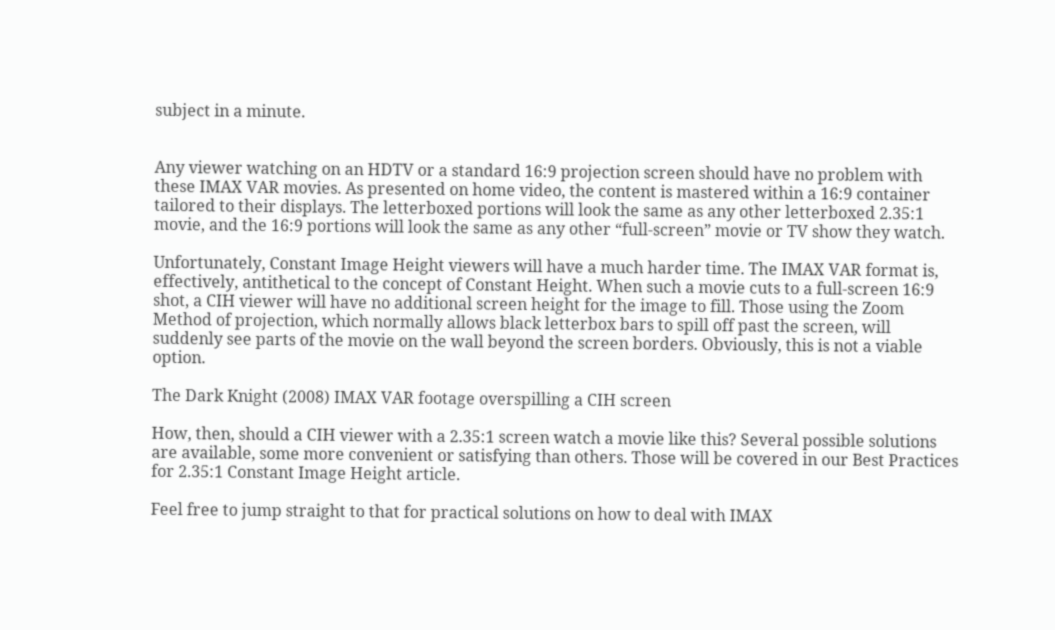subject in a minute.


Any viewer watching on an HDTV or a standard 16:9 projection screen should have no problem with these IMAX VAR movies. As presented on home video, the content is mastered within a 16:9 container tailored to their displays. The letterboxed portions will look the same as any other letterboxed 2.35:1 movie, and the 16:9 portions will look the same as any other “full-screen” movie or TV show they watch.

Unfortunately, Constant Image Height viewers will have a much harder time. The IMAX VAR format is, effectively, antithetical to the concept of Constant Height. When such a movie cuts to a full-screen 16:9 shot, a CIH viewer will have no additional screen height for the image to fill. Those using the Zoom Method of projection, which normally allows black letterbox bars to spill off past the screen, will suddenly see parts of the movie on the wall beyond the screen borders. Obviously, this is not a viable option.

The Dark Knight (2008) IMAX VAR footage overspilling a CIH screen

How, then, should a CIH viewer with a 2.35:1 screen watch a movie like this? Several possible solutions are available, some more convenient or satisfying than others. Those will be covered in our Best Practices for 2.35:1 Constant Image Height article.

Feel free to jump straight to that for practical solutions on how to deal with IMAX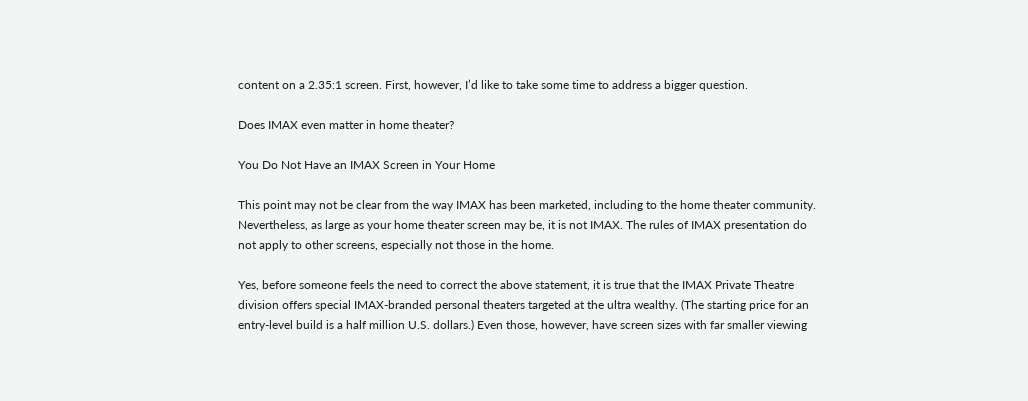content on a 2.35:1 screen. First, however, I’d like to take some time to address a bigger question.

Does IMAX even matter in home theater?

You Do Not Have an IMAX Screen in Your Home

This point may not be clear from the way IMAX has been marketed, including to the home theater community. Nevertheless, as large as your home theater screen may be, it is not IMAX. The rules of IMAX presentation do not apply to other screens, especially not those in the home.

Yes, before someone feels the need to correct the above statement, it is true that the IMAX Private Theatre division offers special IMAX-branded personal theaters targeted at the ultra wealthy. (The starting price for an entry-level build is a half million U.S. dollars.) Even those, however, have screen sizes with far smaller viewing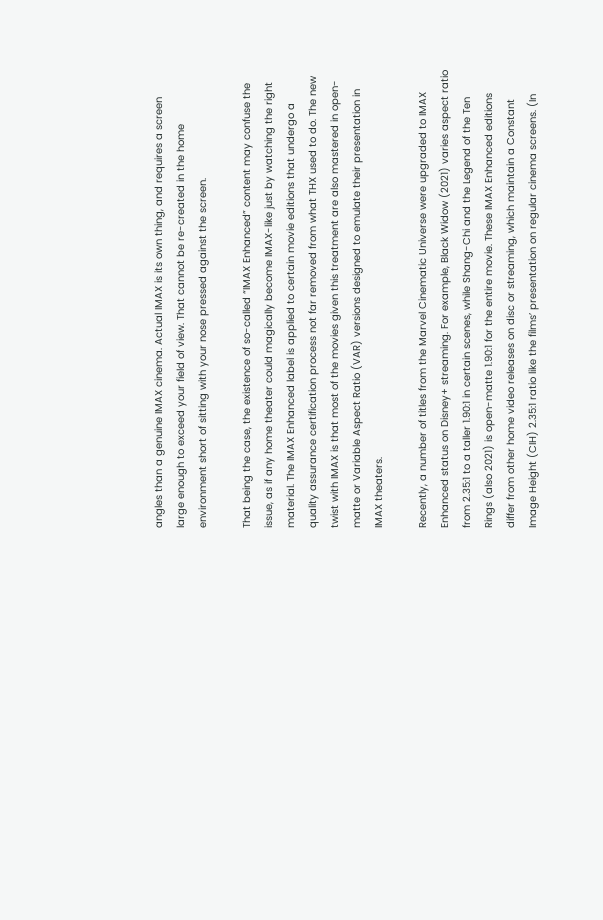angles than a genuine IMAX cinema. Actual IMAX is its own thing, and requires a screen large enough to exceed your field of view. That cannot be re-created in the home environment short of sitting with your nose pressed against the screen.

That being the case, the existence of so-called “IMAX Enhanced” content may confuse the issue, as if any home theater could magically become IMAX-like just by watching the right material. The IMAX Enhanced label is applied to certain movie editions that undergo a quality assurance certification process not far removed from what THX used to do. The new twist with IMAX is that most of the movies given this treatment are also mastered in open-matte or Variable Aspect Ratio (VAR) versions designed to emulate their presentation in IMAX theaters.

Recently, a number of titles from the Marvel Cinematic Universe were upgraded to IMAX Enhanced status on Disney+ streaming. For example, Black Widow (2021) varies aspect ratio from 2.35:1 to a taller 1.90:1 in certain scenes, while Shang-Chi and the Legend of the Ten Rings (also 2021) is open-matte 1.90:1 for the entire movie. These IMAX Enhanced editions differ from other home video releases on disc or streaming, which maintain a Constant Image Height (CIH) 2.35:1 ratio like the films’ presentation on regular cinema screens. (In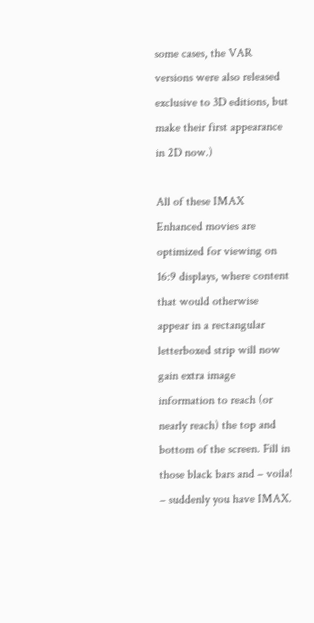some cases, the VAR versions were also released exclusive to 3D editions, but make their first appearance in 2D now.)

All of these IMAX Enhanced movies are optimized for viewing on 16:9 displays, where content that would otherwise appear in a rectangular letterboxed strip will now gain extra image information to reach (or nearly reach) the top and bottom of the screen. Fill in those black bars and – voila! – suddenly you have IMAX.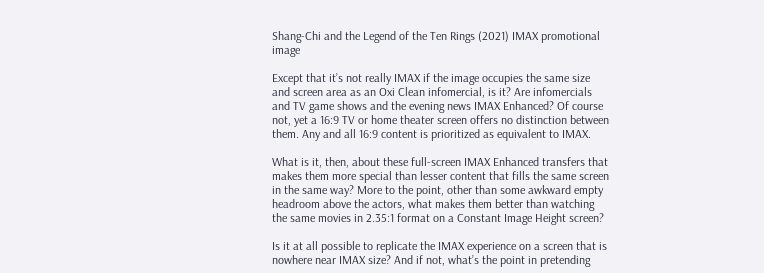Shang-Chi and the Legend of the Ten Rings (2021) IMAX promotional image

Except that it’s not really IMAX if the image occupies the same size and screen area as an Oxi Clean infomercial, is it? Are infomercials and TV game shows and the evening news IMAX Enhanced? Of course not, yet a 16:9 TV or home theater screen offers no distinction between them. Any and all 16:9 content is prioritized as equivalent to IMAX.

What is it, then, about these full-screen IMAX Enhanced transfers that makes them more special than lesser content that fills the same screen in the same way? More to the point, other than some awkward empty headroom above the actors, what makes them better than watching the same movies in 2.35:1 format on a Constant Image Height screen?

Is it at all possible to replicate the IMAX experience on a screen that is nowhere near IMAX size? And if not, what’s the point in pretending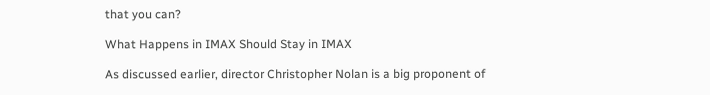that you can?

What Happens in IMAX Should Stay in IMAX

As discussed earlier, director Christopher Nolan is a big proponent of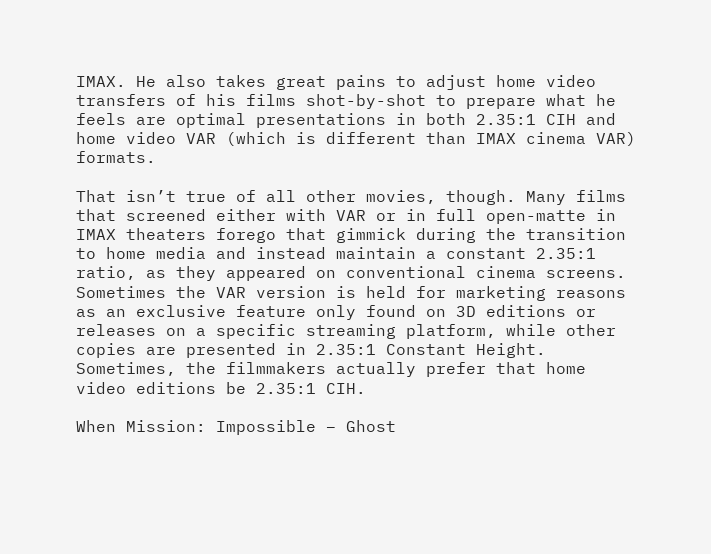IMAX. He also takes great pains to adjust home video transfers of his films shot-by-shot to prepare what he feels are optimal presentations in both 2.35:1 CIH and home video VAR (which is different than IMAX cinema VAR) formats.

That isn’t true of all other movies, though. Many films that screened either with VAR or in full open-matte in IMAX theaters forego that gimmick during the transition to home media and instead maintain a constant 2.35:1 ratio, as they appeared on conventional cinema screens. Sometimes the VAR version is held for marketing reasons as an exclusive feature only found on 3D editions or releases on a specific streaming platform, while other copies are presented in 2.35:1 Constant Height. Sometimes, the filmmakers actually prefer that home video editions be 2.35:1 CIH.

When Mission: Impossible – Ghost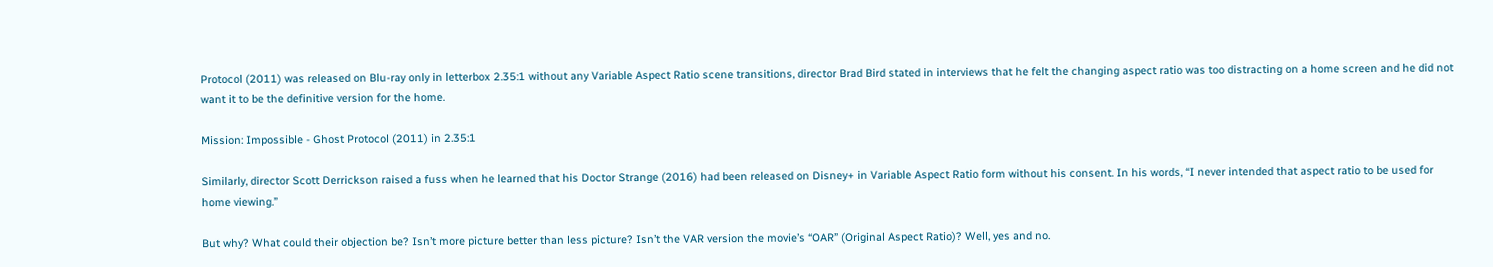Protocol (2011) was released on Blu-ray only in letterbox 2.35:1 without any Variable Aspect Ratio scene transitions, director Brad Bird stated in interviews that he felt the changing aspect ratio was too distracting on a home screen and he did not want it to be the definitive version for the home.

Mission: Impossible - Ghost Protocol (2011) in 2.35:1

Similarly, director Scott Derrickson raised a fuss when he learned that his Doctor Strange (2016) had been released on Disney+ in Variable Aspect Ratio form without his consent. In his words, “I never intended that aspect ratio to be used for home viewing.”

But why? What could their objection be? Isn’t more picture better than less picture? Isn’t the VAR version the movie’s “OAR” (Original Aspect Ratio)? Well, yes and no.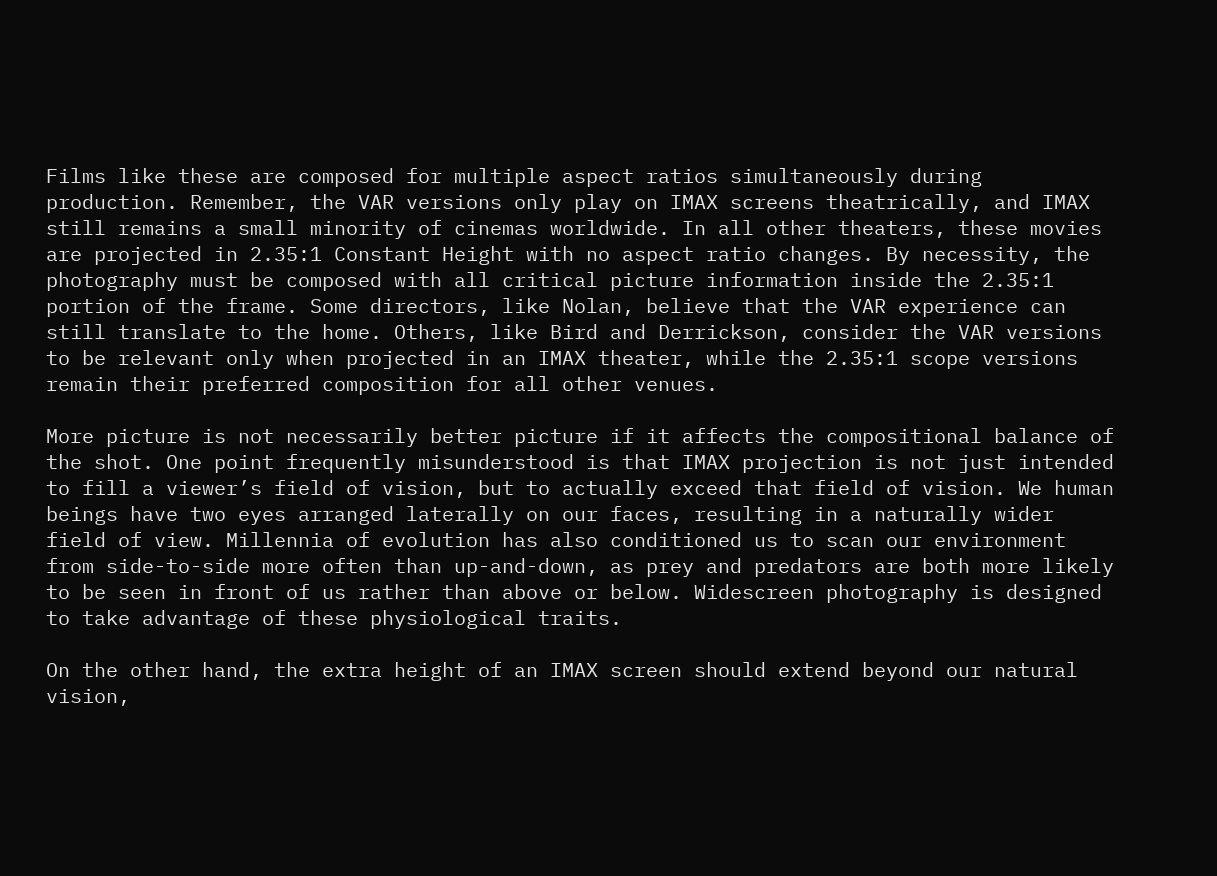Films like these are composed for multiple aspect ratios simultaneously during production. Remember, the VAR versions only play on IMAX screens theatrically, and IMAX still remains a small minority of cinemas worldwide. In all other theaters, these movies are projected in 2.35:1 Constant Height with no aspect ratio changes. By necessity, the photography must be composed with all critical picture information inside the 2.35:1 portion of the frame. Some directors, like Nolan, believe that the VAR experience can still translate to the home. Others, like Bird and Derrickson, consider the VAR versions to be relevant only when projected in an IMAX theater, while the 2.35:1 scope versions remain their preferred composition for all other venues.

More picture is not necessarily better picture if it affects the compositional balance of the shot. One point frequently misunderstood is that IMAX projection is not just intended to fill a viewer’s field of vision, but to actually exceed that field of vision. We human beings have two eyes arranged laterally on our faces, resulting in a naturally wider field of view. Millennia of evolution has also conditioned us to scan our environment from side-to-side more often than up-and-down, as prey and predators are both more likely to be seen in front of us rather than above or below. Widescreen photography is designed to take advantage of these physiological traits.

On the other hand, the extra height of an IMAX screen should extend beyond our natural vision,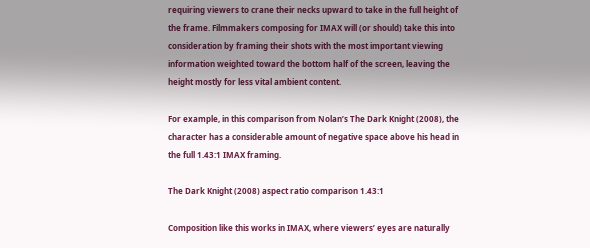requiring viewers to crane their necks upward to take in the full height of the frame. Filmmakers composing for IMAX will (or should) take this into consideration by framing their shots with the most important viewing information weighted toward the bottom half of the screen, leaving the height mostly for less vital ambient content.

For example, in this comparison from Nolan’s The Dark Knight (2008), the character has a considerable amount of negative space above his head in the full 1.43:1 IMAX framing.

The Dark Knight (2008) aspect ratio comparison 1.43:1

Composition like this works in IMAX, where viewers’ eyes are naturally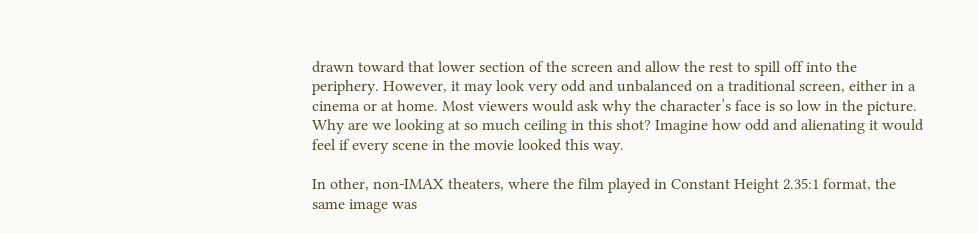drawn toward that lower section of the screen and allow the rest to spill off into the periphery. However, it may look very odd and unbalanced on a traditional screen, either in a cinema or at home. Most viewers would ask why the character’s face is so low in the picture. Why are we looking at so much ceiling in this shot? Imagine how odd and alienating it would feel if every scene in the movie looked this way.

In other, non-IMAX theaters, where the film played in Constant Height 2.35:1 format, the same image was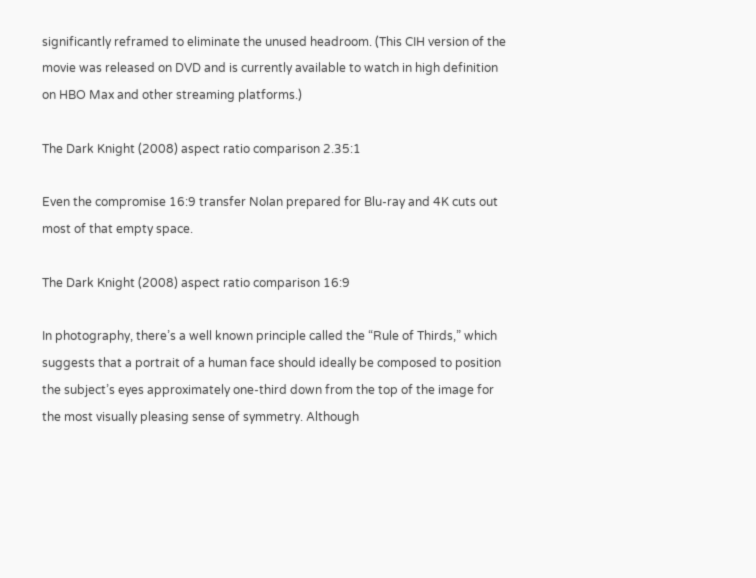significantly reframed to eliminate the unused headroom. (This CIH version of the movie was released on DVD and is currently available to watch in high definition on HBO Max and other streaming platforms.)

The Dark Knight (2008) aspect ratio comparison 2.35:1

Even the compromise 16:9 transfer Nolan prepared for Blu-ray and 4K cuts out most of that empty space.

The Dark Knight (2008) aspect ratio comparison 16:9

In photography, there’s a well known principle called the “Rule of Thirds,” which suggests that a portrait of a human face should ideally be composed to position the subject’s eyes approximately one-third down from the top of the image for the most visually pleasing sense of symmetry. Although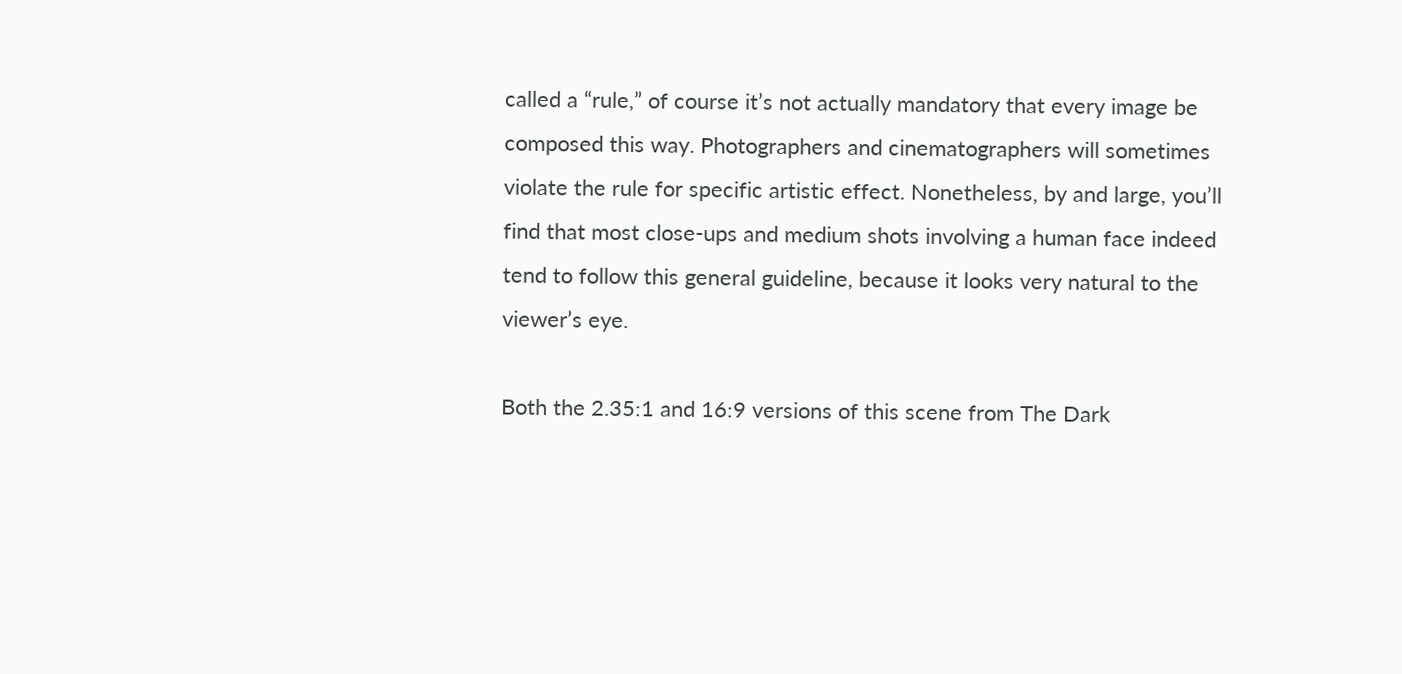called a “rule,” of course it’s not actually mandatory that every image be composed this way. Photographers and cinematographers will sometimes violate the rule for specific artistic effect. Nonetheless, by and large, you’ll find that most close-ups and medium shots involving a human face indeed tend to follow this general guideline, because it looks very natural to the viewer’s eye.

Both the 2.35:1 and 16:9 versions of this scene from The Dark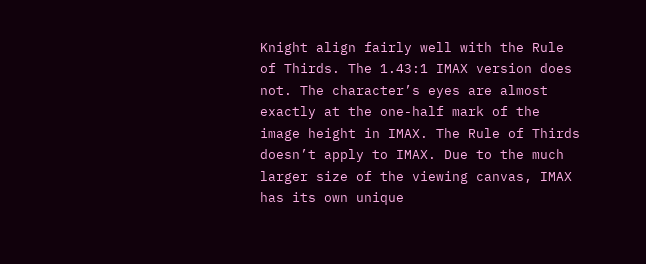Knight align fairly well with the Rule of Thirds. The 1.43:1 IMAX version does not. The character’s eyes are almost exactly at the one-half mark of the image height in IMAX. The Rule of Thirds doesn’t apply to IMAX. Due to the much larger size of the viewing canvas, IMAX has its own unique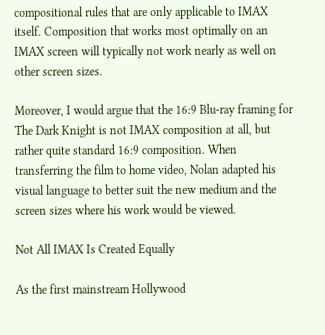compositional rules that are only applicable to IMAX itself. Composition that works most optimally on an IMAX screen will typically not work nearly as well on other screen sizes.

Moreover, I would argue that the 16:9 Blu-ray framing for The Dark Knight is not IMAX composition at all, but rather quite standard 16:9 composition. When transferring the film to home video, Nolan adapted his visual language to better suit the new medium and the screen sizes where his work would be viewed.

Not All IMAX Is Created Equally

As the first mainstream Hollywood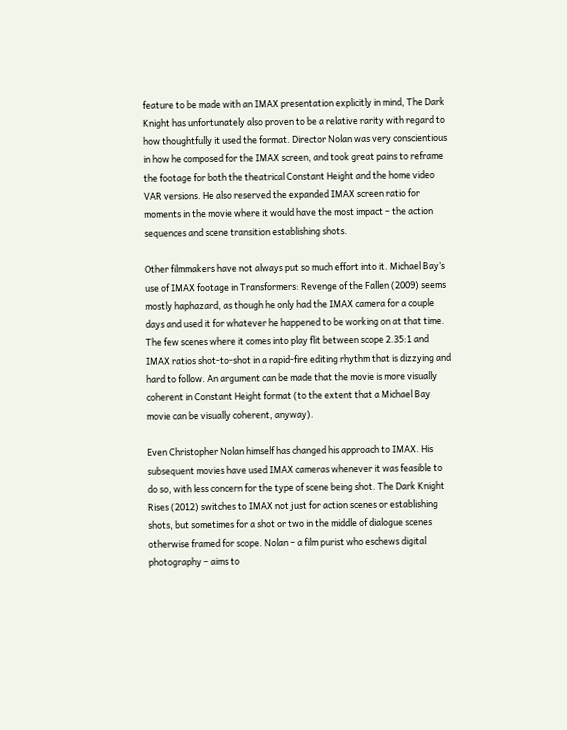feature to be made with an IMAX presentation explicitly in mind, The Dark Knight has unfortunately also proven to be a relative rarity with regard to how thoughtfully it used the format. Director Nolan was very conscientious in how he composed for the IMAX screen, and took great pains to reframe the footage for both the theatrical Constant Height and the home video VAR versions. He also reserved the expanded IMAX screen ratio for moments in the movie where it would have the most impact – the action sequences and scene transition establishing shots.

Other filmmakers have not always put so much effort into it. Michael Bay’s use of IMAX footage in Transformers: Revenge of the Fallen (2009) seems mostly haphazard, as though he only had the IMAX camera for a couple days and used it for whatever he happened to be working on at that time. The few scenes where it comes into play flit between scope 2.35:1 and IMAX ratios shot-to-shot in a rapid-fire editing rhythm that is dizzying and hard to follow. An argument can be made that the movie is more visually coherent in Constant Height format (to the extent that a Michael Bay movie can be visually coherent, anyway).

Even Christopher Nolan himself has changed his approach to IMAX. His subsequent movies have used IMAX cameras whenever it was feasible to do so, with less concern for the type of scene being shot. The Dark Knight Rises (2012) switches to IMAX not just for action scenes or establishing shots, but sometimes for a shot or two in the middle of dialogue scenes otherwise framed for scope. Nolan – a film purist who eschews digital photography – aims to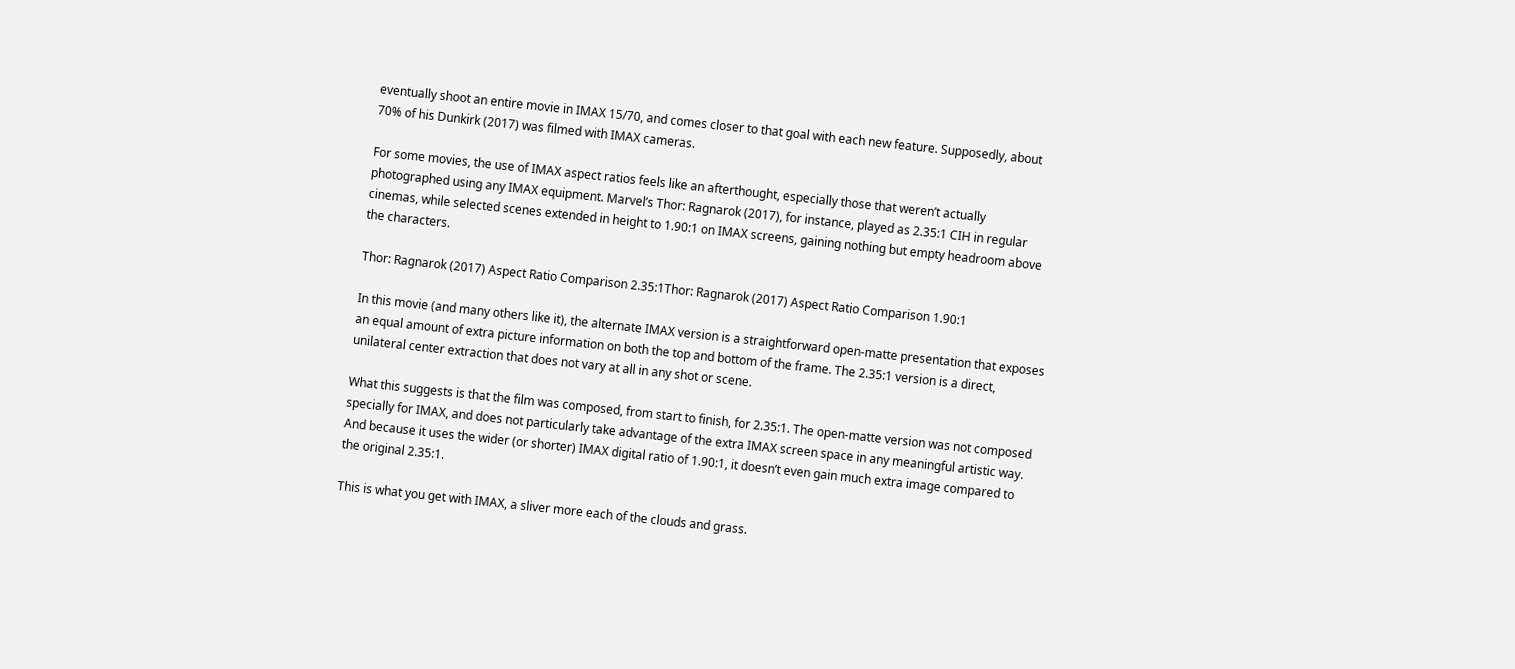eventually shoot an entire movie in IMAX 15/70, and comes closer to that goal with each new feature. Supposedly, about 70% of his Dunkirk (2017) was filmed with IMAX cameras.

For some movies, the use of IMAX aspect ratios feels like an afterthought, especially those that weren’t actually photographed using any IMAX equipment. Marvel’s Thor: Ragnarok (2017), for instance, played as 2.35:1 CIH in regular cinemas, while selected scenes extended in height to 1.90:1 on IMAX screens, gaining nothing but empty headroom above the characters.

Thor: Ragnarok (2017) Aspect Ratio Comparison 2.35:1Thor: Ragnarok (2017) Aspect Ratio Comparison 1.90:1

In this movie (and many others like it), the alternate IMAX version is a straightforward open-matte presentation that exposes an equal amount of extra picture information on both the top and bottom of the frame. The 2.35:1 version is a direct, unilateral center extraction that does not vary at all in any shot or scene.

What this suggests is that the film was composed, from start to finish, for 2.35:1. The open-matte version was not composed specially for IMAX, and does not particularly take advantage of the extra IMAX screen space in any meaningful artistic way. And because it uses the wider (or shorter) IMAX digital ratio of 1.90:1, it doesn’t even gain much extra image compared to the original 2.35:1.

This is what you get with IMAX, a sliver more each of the clouds and grass.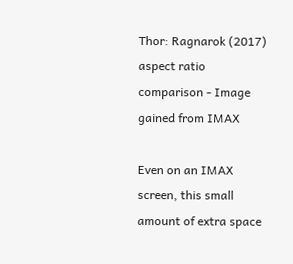Thor: Ragnarok (2017) aspect ratio comparison - Image gained from IMAX

Even on an IMAX screen, this small amount of extra space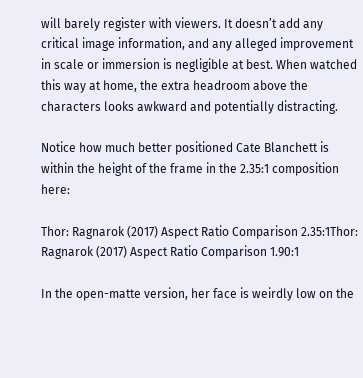will barely register with viewers. It doesn’t add any critical image information, and any alleged improvement in scale or immersion is negligible at best. When watched this way at home, the extra headroom above the characters looks awkward and potentially distracting.

Notice how much better positioned Cate Blanchett is within the height of the frame in the 2.35:1 composition here:

Thor: Ragnarok (2017) Aspect Ratio Comparison 2.35:1Thor: Ragnarok (2017) Aspect Ratio Comparison 1.90:1

In the open-matte version, her face is weirdly low on the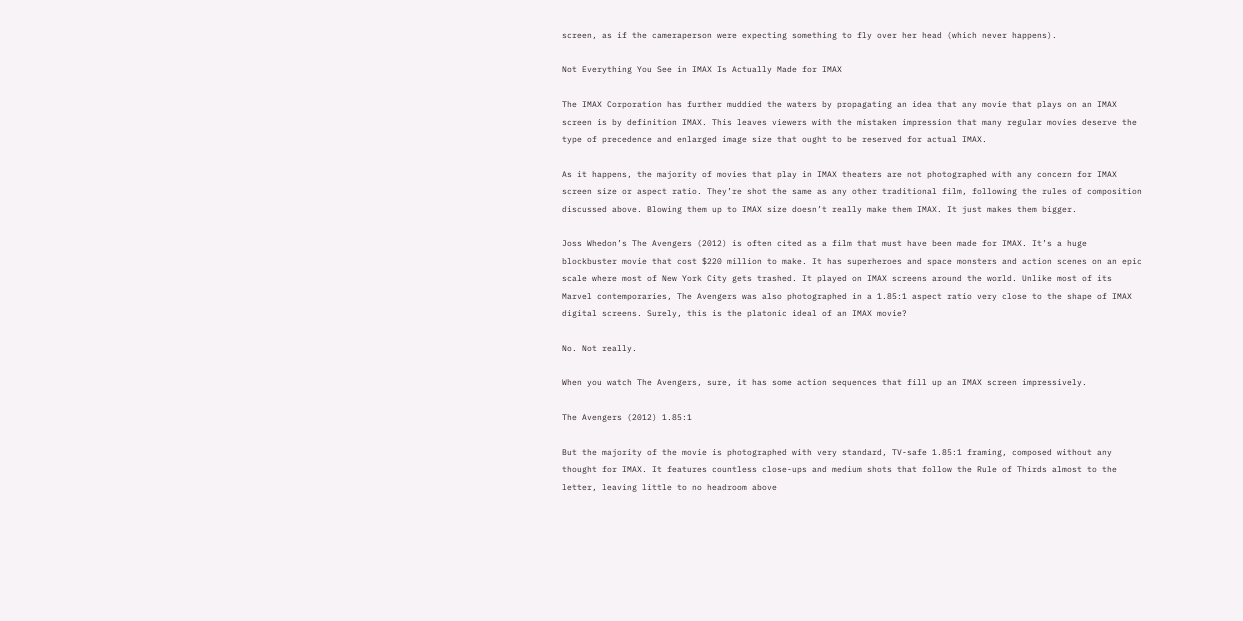screen, as if the cameraperson were expecting something to fly over her head (which never happens).

Not Everything You See in IMAX Is Actually Made for IMAX

The IMAX Corporation has further muddied the waters by propagating an idea that any movie that plays on an IMAX screen is by definition IMAX. This leaves viewers with the mistaken impression that many regular movies deserve the type of precedence and enlarged image size that ought to be reserved for actual IMAX.

As it happens, the majority of movies that play in IMAX theaters are not photographed with any concern for IMAX screen size or aspect ratio. They’re shot the same as any other traditional film, following the rules of composition discussed above. Blowing them up to IMAX size doesn’t really make them IMAX. It just makes them bigger.

Joss Whedon’s The Avengers (2012) is often cited as a film that must have been made for IMAX. It’s a huge blockbuster movie that cost $220 million to make. It has superheroes and space monsters and action scenes on an epic scale where most of New York City gets trashed. It played on IMAX screens around the world. Unlike most of its Marvel contemporaries, The Avengers was also photographed in a 1.85:1 aspect ratio very close to the shape of IMAX digital screens. Surely, this is the platonic ideal of an IMAX movie?

No. Not really.

When you watch The Avengers, sure, it has some action sequences that fill up an IMAX screen impressively.

The Avengers (2012) 1.85:1

But the majority of the movie is photographed with very standard, TV-safe 1.85:1 framing, composed without any thought for IMAX. It features countless close-ups and medium shots that follow the Rule of Thirds almost to the letter, leaving little to no headroom above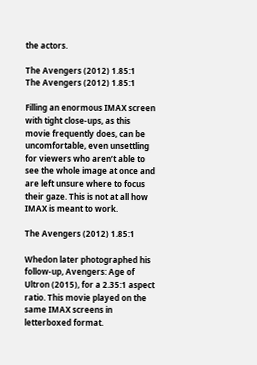the actors.

The Avengers (2012) 1.85:1
The Avengers (2012) 1.85:1

Filling an enormous IMAX screen with tight close-ups, as this movie frequently does, can be uncomfortable, even unsettling for viewers who aren’t able to see the whole image at once and are left unsure where to focus their gaze. This is not at all how IMAX is meant to work.

The Avengers (2012) 1.85:1

Whedon later photographed his follow-up, Avengers: Age of Ultron (2015), for a 2.35:1 aspect ratio. This movie played on the same IMAX screens in letterboxed format.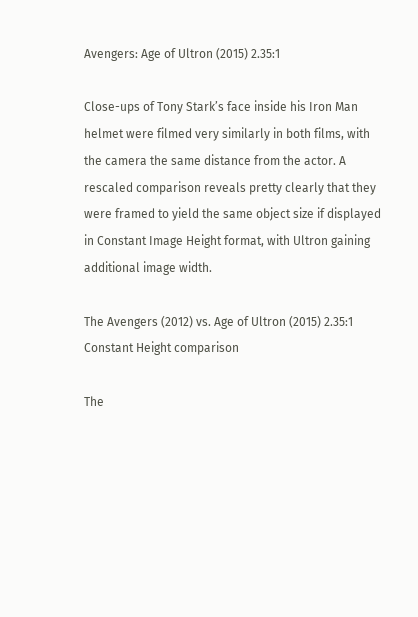Avengers: Age of Ultron (2015) 2.35:1

Close-ups of Tony Stark’s face inside his Iron Man helmet were filmed very similarly in both films, with the camera the same distance from the actor. A rescaled comparison reveals pretty clearly that they were framed to yield the same object size if displayed in Constant Image Height format, with Ultron gaining additional image width.

The Avengers (2012) vs. Age of Ultron (2015) 2.35:1 Constant Height comparison

The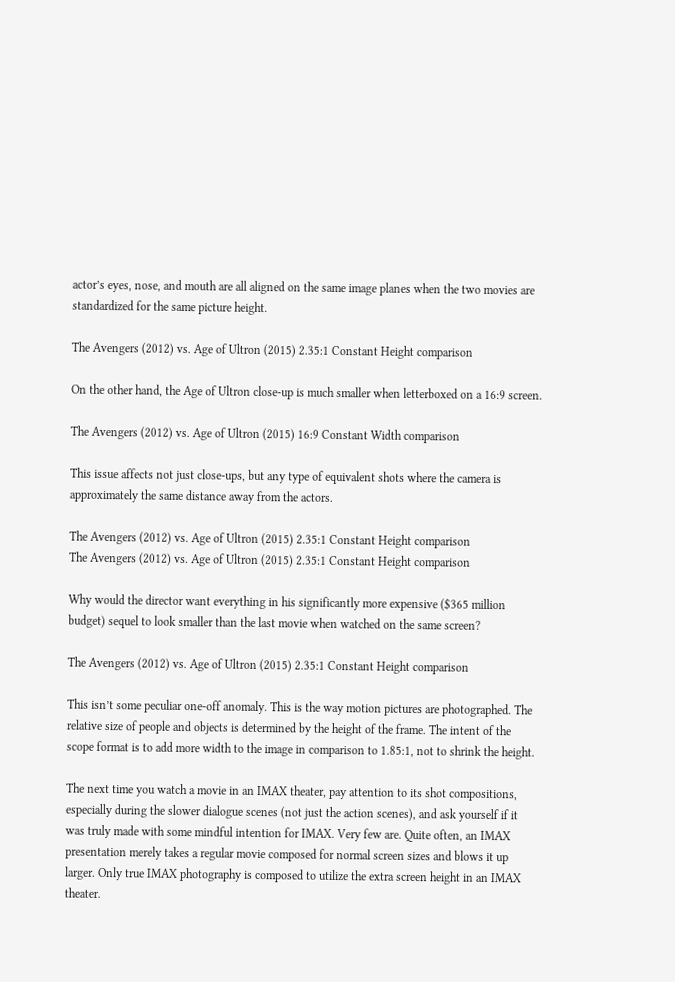actor’s eyes, nose, and mouth are all aligned on the same image planes when the two movies are standardized for the same picture height.

The Avengers (2012) vs. Age of Ultron (2015) 2.35:1 Constant Height comparison

On the other hand, the Age of Ultron close-up is much smaller when letterboxed on a 16:9 screen.

The Avengers (2012) vs. Age of Ultron (2015) 16:9 Constant Width comparison

This issue affects not just close-ups, but any type of equivalent shots where the camera is approximately the same distance away from the actors.

The Avengers (2012) vs. Age of Ultron (2015) 2.35:1 Constant Height comparison
The Avengers (2012) vs. Age of Ultron (2015) 2.35:1 Constant Height comparison

Why would the director want everything in his significantly more expensive ($365 million budget) sequel to look smaller than the last movie when watched on the same screen?

The Avengers (2012) vs. Age of Ultron (2015) 2.35:1 Constant Height comparison

This isn’t some peculiar one-off anomaly. This is the way motion pictures are photographed. The relative size of people and objects is determined by the height of the frame. The intent of the scope format is to add more width to the image in comparison to 1.85:1, not to shrink the height.

The next time you watch a movie in an IMAX theater, pay attention to its shot compositions, especially during the slower dialogue scenes (not just the action scenes), and ask yourself if it was truly made with some mindful intention for IMAX. Very few are. Quite often, an IMAX presentation merely takes a regular movie composed for normal screen sizes and blows it up larger. Only true IMAX photography is composed to utilize the extra screen height in an IMAX theater.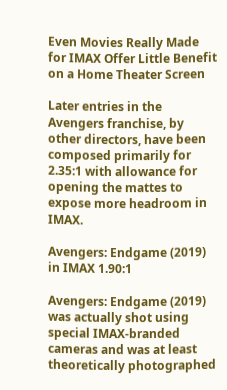Even Movies Really Made for IMAX Offer Little Benefit on a Home Theater Screen

Later entries in the Avengers franchise, by other directors, have been composed primarily for 2.35:1 with allowance for opening the mattes to expose more headroom in IMAX.

Avengers: Endgame (2019) in IMAX 1.90:1

Avengers: Endgame (2019) was actually shot using special IMAX-branded cameras and was at least theoretically photographed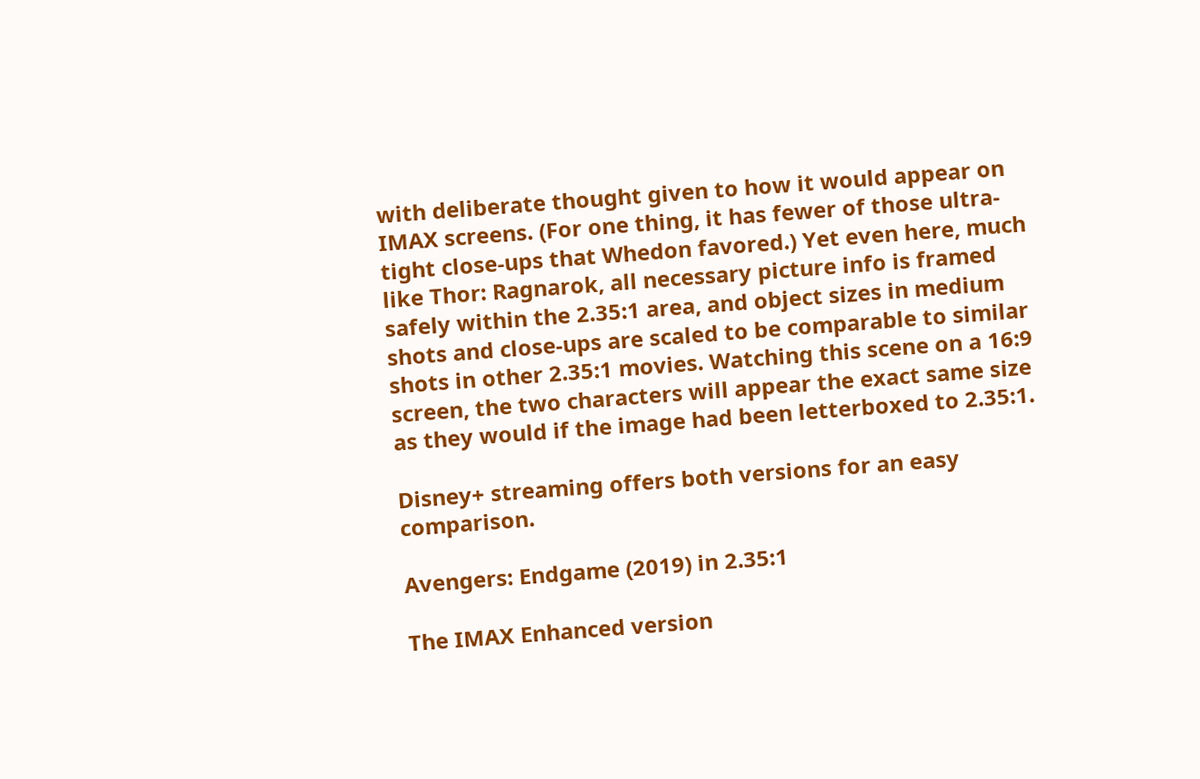with deliberate thought given to how it would appear on IMAX screens. (For one thing, it has fewer of those ultra-tight close-ups that Whedon favored.) Yet even here, much like Thor: Ragnarok, all necessary picture info is framed safely within the 2.35:1 area, and object sizes in medium shots and close-ups are scaled to be comparable to similar shots in other 2.35:1 movies. Watching this scene on a 16:9 screen, the two characters will appear the exact same size as they would if the image had been letterboxed to 2.35:1.

Disney+ streaming offers both versions for an easy comparison.

Avengers: Endgame (2019) in 2.35:1

The IMAX Enhanced version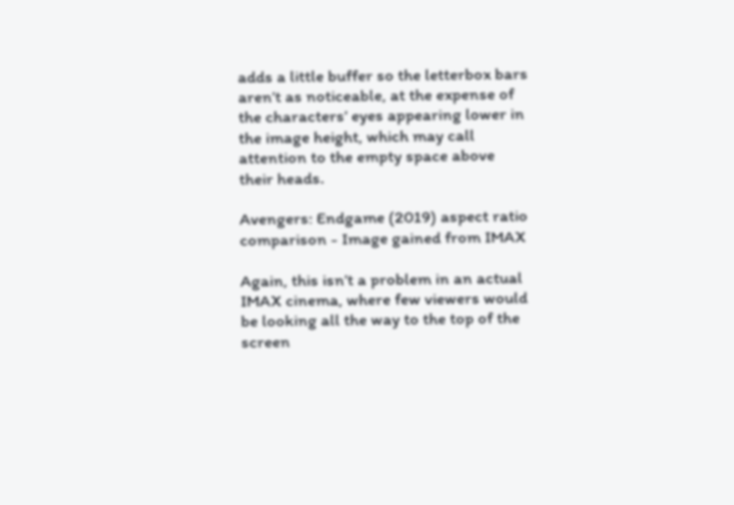adds a little buffer so the letterbox bars aren’t as noticeable, at the expense of the characters’ eyes appearing lower in the image height, which may call attention to the empty space above their heads.

Avengers: Endgame (2019) aspect ratio comparison - Image gained from IMAX

Again, this isn’t a problem in an actual IMAX cinema, where few viewers would be looking all the way to the top of the screen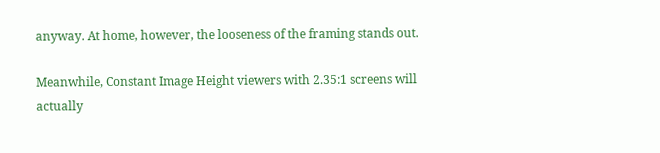anyway. At home, however, the looseness of the framing stands out.

Meanwhile, Constant Image Height viewers with 2.35:1 screens will actually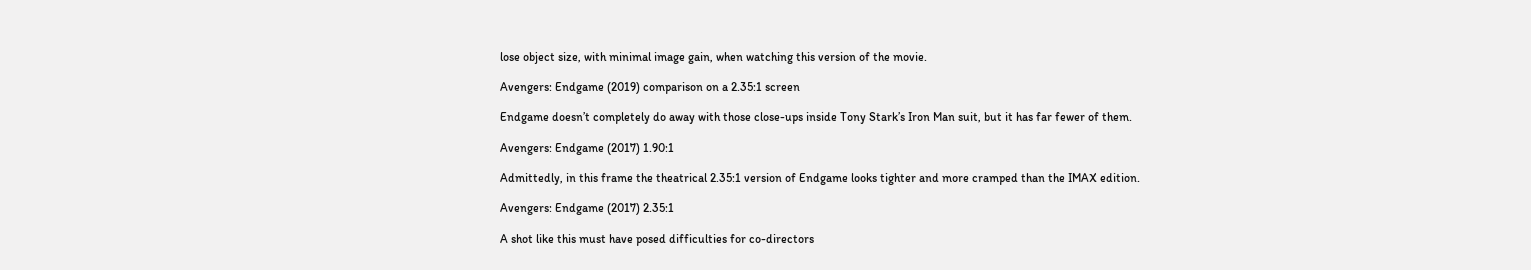lose object size, with minimal image gain, when watching this version of the movie.

Avengers: Endgame (2019) comparison on a 2.35:1 screen

Endgame doesn’t completely do away with those close-ups inside Tony Stark’s Iron Man suit, but it has far fewer of them.

Avengers: Endgame (2017) 1.90:1

Admittedly, in this frame the theatrical 2.35:1 version of Endgame looks tighter and more cramped than the IMAX edition.

Avengers: Endgame (2017) 2.35:1

A shot like this must have posed difficulties for co-directors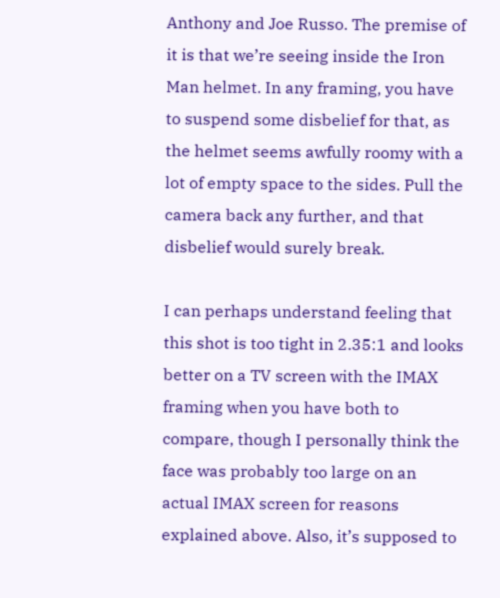Anthony and Joe Russo. The premise of it is that we’re seeing inside the Iron Man helmet. In any framing, you have to suspend some disbelief for that, as the helmet seems awfully roomy with a lot of empty space to the sides. Pull the camera back any further, and that disbelief would surely break.

I can perhaps understand feeling that this shot is too tight in 2.35:1 and looks better on a TV screen with the IMAX framing when you have both to compare, though I personally think the face was probably too large on an actual IMAX screen for reasons explained above. Also, it’s supposed to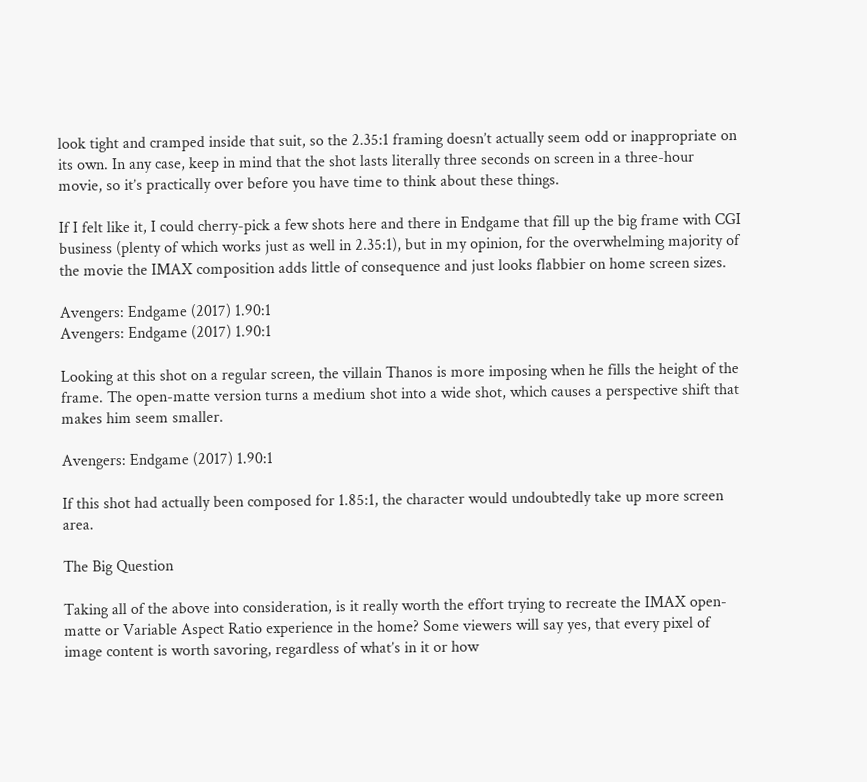look tight and cramped inside that suit, so the 2.35:1 framing doesn’t actually seem odd or inappropriate on its own. In any case, keep in mind that the shot lasts literally three seconds on screen in a three-hour movie, so it’s practically over before you have time to think about these things.

If I felt like it, I could cherry-pick a few shots here and there in Endgame that fill up the big frame with CGI business (plenty of which works just as well in 2.35:1), but in my opinion, for the overwhelming majority of the movie the IMAX composition adds little of consequence and just looks flabbier on home screen sizes.

Avengers: Endgame (2017) 1.90:1
Avengers: Endgame (2017) 1.90:1

Looking at this shot on a regular screen, the villain Thanos is more imposing when he fills the height of the frame. The open-matte version turns a medium shot into a wide shot, which causes a perspective shift that makes him seem smaller.

Avengers: Endgame (2017) 1.90:1

If this shot had actually been composed for 1.85:1, the character would undoubtedly take up more screen area.

The Big Question

Taking all of the above into consideration, is it really worth the effort trying to recreate the IMAX open-matte or Variable Aspect Ratio experience in the home? Some viewers will say yes, that every pixel of image content is worth savoring, regardless of what’s in it or how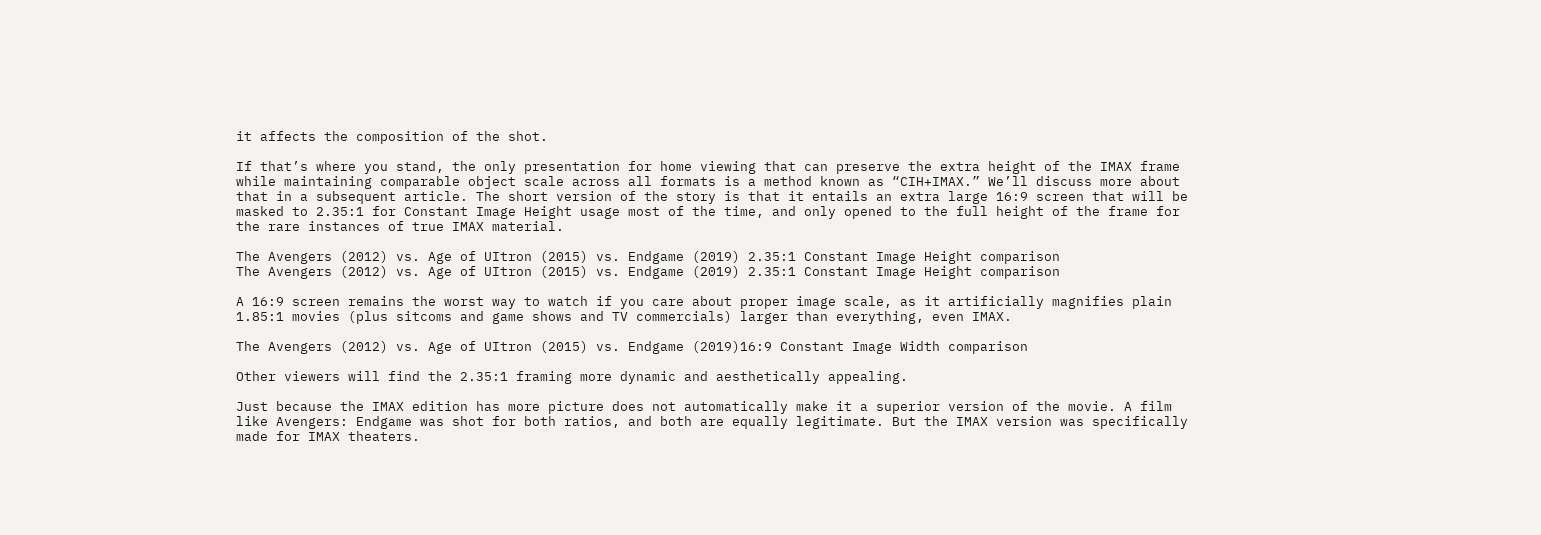it affects the composition of the shot.

If that’s where you stand, the only presentation for home viewing that can preserve the extra height of the IMAX frame while maintaining comparable object scale across all formats is a method known as “CIH+IMAX.” We’ll discuss more about that in a subsequent article. The short version of the story is that it entails an extra large 16:9 screen that will be masked to 2.35:1 for Constant Image Height usage most of the time, and only opened to the full height of the frame for the rare instances of true IMAX material.

The Avengers (2012) vs. Age of UItron (2015) vs. Endgame (2019) 2.35:1 Constant Image Height comparison
The Avengers (2012) vs. Age of UItron (2015) vs. Endgame (2019) 2.35:1 Constant Image Height comparison

A 16:9 screen remains the worst way to watch if you care about proper image scale, as it artificially magnifies plain 1.85:1 movies (plus sitcoms and game shows and TV commercials) larger than everything, even IMAX.

The Avengers (2012) vs. Age of UItron (2015) vs. Endgame (2019)16:9 Constant Image Width comparison

Other viewers will find the 2.35:1 framing more dynamic and aesthetically appealing.

Just because the IMAX edition has more picture does not automatically make it a superior version of the movie. A film like Avengers: Endgame was shot for both ratios, and both are equally legitimate. But the IMAX version was specifically made for IMAX theaters.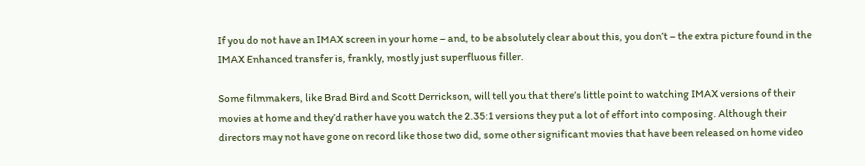If you do not have an IMAX screen in your home – and, to be absolutely clear about this, you don’t – the extra picture found in the IMAX Enhanced transfer is, frankly, mostly just superfluous filler.

Some filmmakers, like Brad Bird and Scott Derrickson, will tell you that there’s little point to watching IMAX versions of their movies at home and they’d rather have you watch the 2.35:1 versions they put a lot of effort into composing. Although their directors may not have gone on record like those two did, some other significant movies that have been released on home video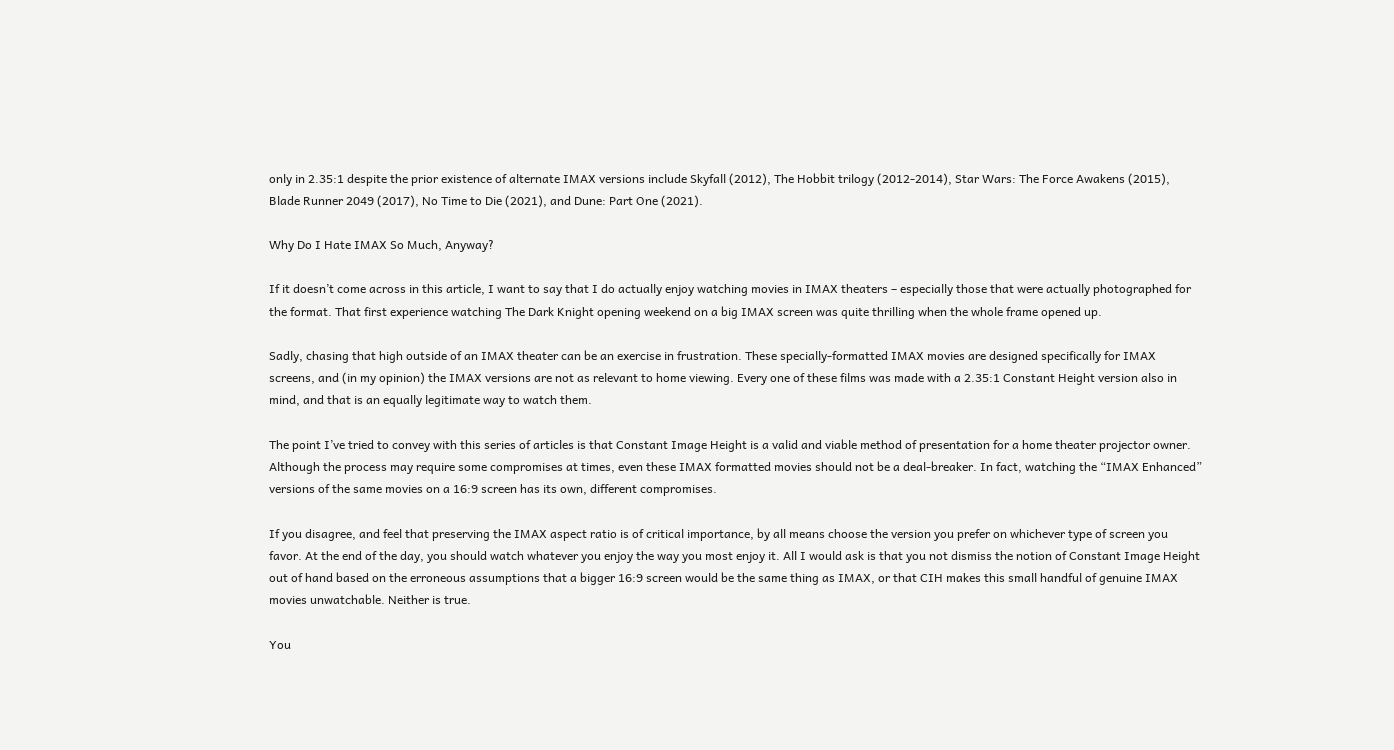only in 2.35:1 despite the prior existence of alternate IMAX versions include Skyfall (2012), The Hobbit trilogy (2012-2014), Star Wars: The Force Awakens (2015), Blade Runner 2049 (2017), No Time to Die (2021), and Dune: Part One (2021).

Why Do I Hate IMAX So Much, Anyway?

If it doesn’t come across in this article, I want to say that I do actually enjoy watching movies in IMAX theaters – especially those that were actually photographed for the format. That first experience watching The Dark Knight opening weekend on a big IMAX screen was quite thrilling when the whole frame opened up.

Sadly, chasing that high outside of an IMAX theater can be an exercise in frustration. These specially-formatted IMAX movies are designed specifically for IMAX screens, and (in my opinion) the IMAX versions are not as relevant to home viewing. Every one of these films was made with a 2.35:1 Constant Height version also in mind, and that is an equally legitimate way to watch them.

The point I’ve tried to convey with this series of articles is that Constant Image Height is a valid and viable method of presentation for a home theater projector owner. Although the process may require some compromises at times, even these IMAX formatted movies should not be a deal-breaker. In fact, watching the “IMAX Enhanced” versions of the same movies on a 16:9 screen has its own, different compromises.

If you disagree, and feel that preserving the IMAX aspect ratio is of critical importance, by all means choose the version you prefer on whichever type of screen you favor. At the end of the day, you should watch whatever you enjoy the way you most enjoy it. All I would ask is that you not dismiss the notion of Constant Image Height out of hand based on the erroneous assumptions that a bigger 16:9 screen would be the same thing as IMAX, or that CIH makes this small handful of genuine IMAX movies unwatchable. Neither is true.

You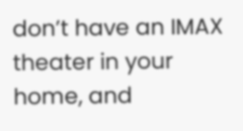don’t have an IMAX theater in your home, and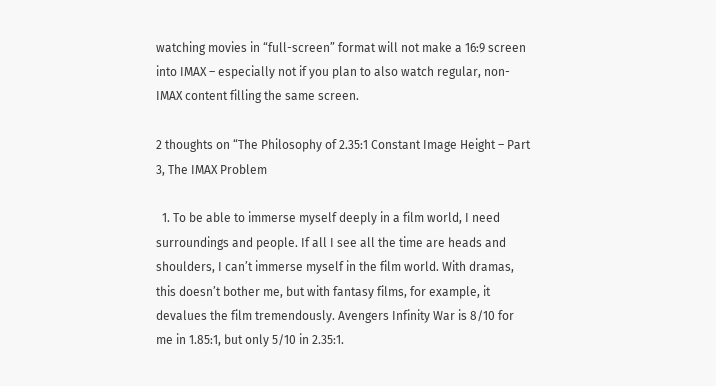watching movies in “full-screen” format will not make a 16:9 screen into IMAX – especially not if you plan to also watch regular, non-IMAX content filling the same screen.

2 thoughts on “The Philosophy of 2.35:1 Constant Image Height – Part 3, The IMAX Problem

  1. To be able to immerse myself deeply in a film world, I need surroundings and people. If all I see all the time are heads and shoulders, I can’t immerse myself in the film world. With dramas, this doesn’t bother me, but with fantasy films, for example, it devalues the film tremendously. Avengers Infinity War is 8/10 for me in 1.85:1, but only 5/10 in 2.35:1.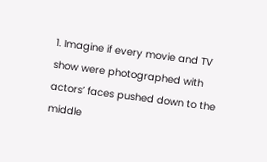1. Imagine if every movie and TV show were photographed with actors’ faces pushed down to the middle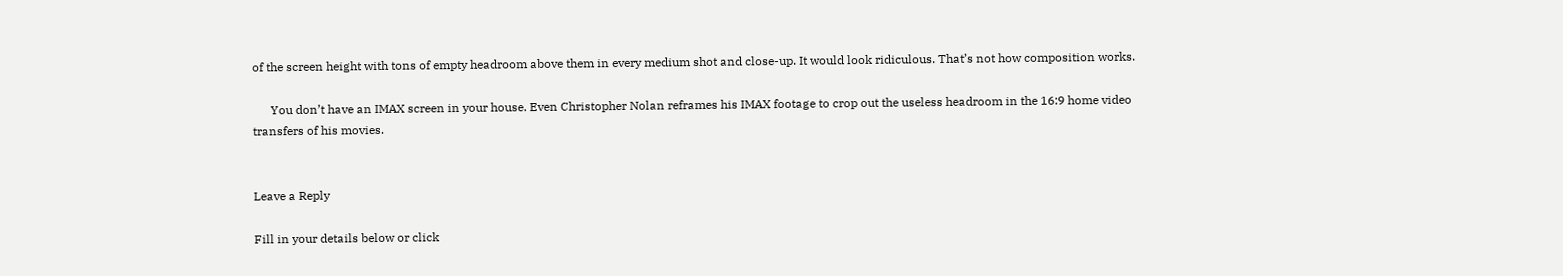of the screen height with tons of empty headroom above them in every medium shot and close-up. It would look ridiculous. That’s not how composition works.

      You don’t have an IMAX screen in your house. Even Christopher Nolan reframes his IMAX footage to crop out the useless headroom in the 16:9 home video transfers of his movies.


Leave a Reply

Fill in your details below or click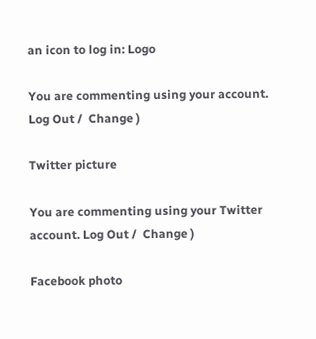an icon to log in: Logo

You are commenting using your account. Log Out /  Change )

Twitter picture

You are commenting using your Twitter account. Log Out /  Change )

Facebook photo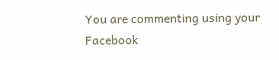You are commenting using your Facebook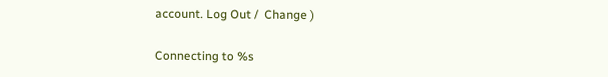account. Log Out /  Change )

Connecting to %s